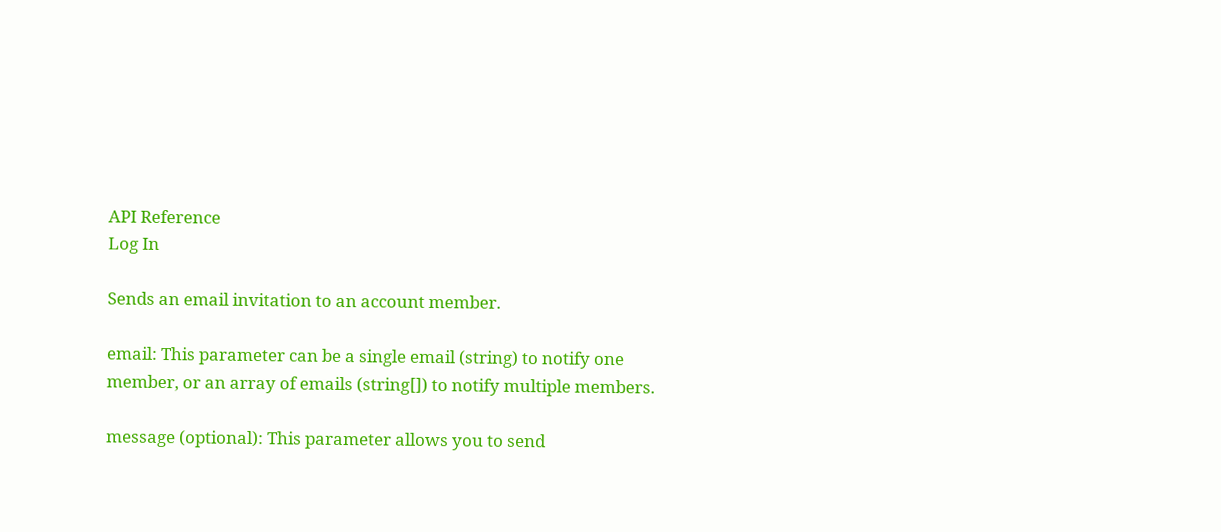API Reference
Log In

Sends an email invitation to an account member.

email: This parameter can be a single email (string) to notify one member, or an array of emails (string[]) to notify multiple members.

message (optional): This parameter allows you to send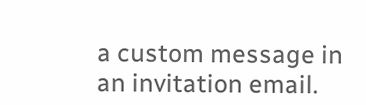a custom message in an invitation email.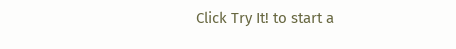Click Try It! to start a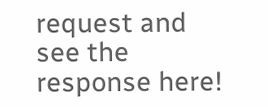request and see the response here!